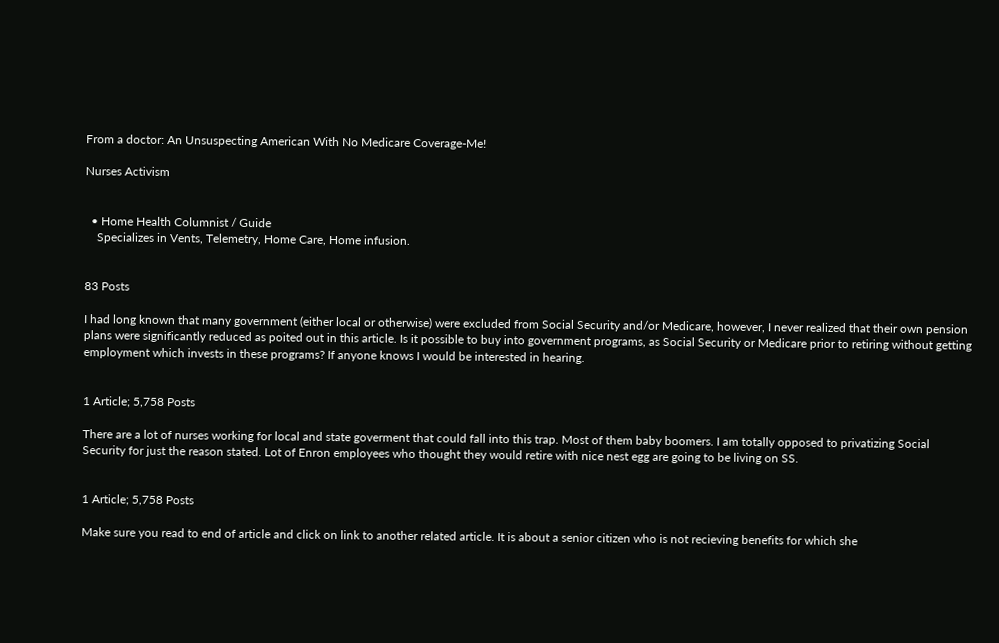From a doctor: An Unsuspecting American With No Medicare Coverage-Me!

Nurses Activism


  • Home Health Columnist / Guide
    Specializes in Vents, Telemetry, Home Care, Home infusion.


83 Posts

I had long known that many government (either local or otherwise) were excluded from Social Security and/or Medicare, however, I never realized that their own pension plans were significantly reduced as poited out in this article. Is it possible to buy into government programs, as Social Security or Medicare prior to retiring without getting employment which invests in these programs? If anyone knows I would be interested in hearing.


1 Article; 5,758 Posts

There are a lot of nurses working for local and state goverment that could fall into this trap. Most of them baby boomers. I am totally opposed to privatizing Social Security for just the reason stated. Lot of Enron employees who thought they would retire with nice nest egg are going to be living on SS.


1 Article; 5,758 Posts

Make sure you read to end of article and click on link to another related article. It is about a senior citizen who is not recieving benefits for which she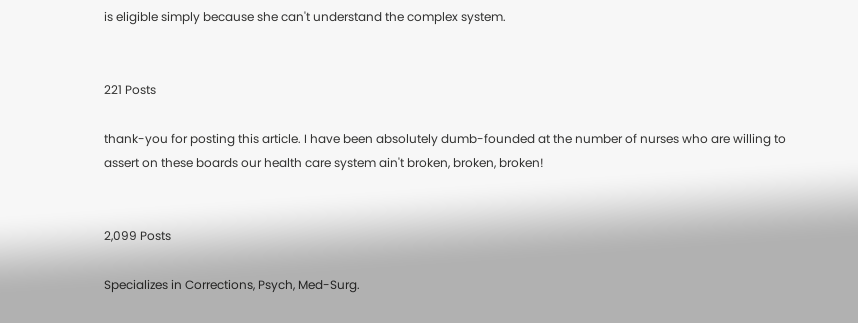is eligible simply because she can't understand the complex system.


221 Posts

thank-you for posting this article. I have been absolutely dumb-founded at the number of nurses who are willing to assert on these boards our health care system ain't broken, broken, broken!


2,099 Posts

Specializes in Corrections, Psych, Med-Surg.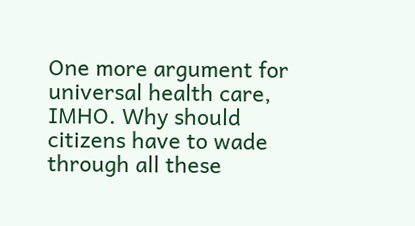One more argument for universal health care, IMHO. Why should citizens have to wade through all these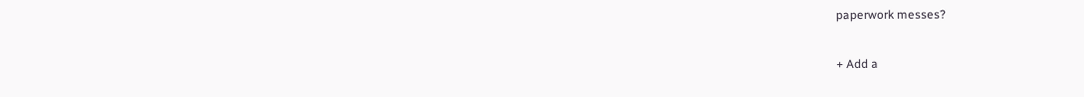paperwork messes?

+ Add a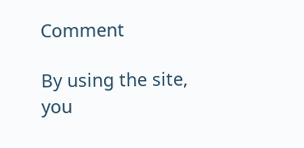Comment

By using the site, you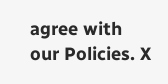agree with our Policies. X